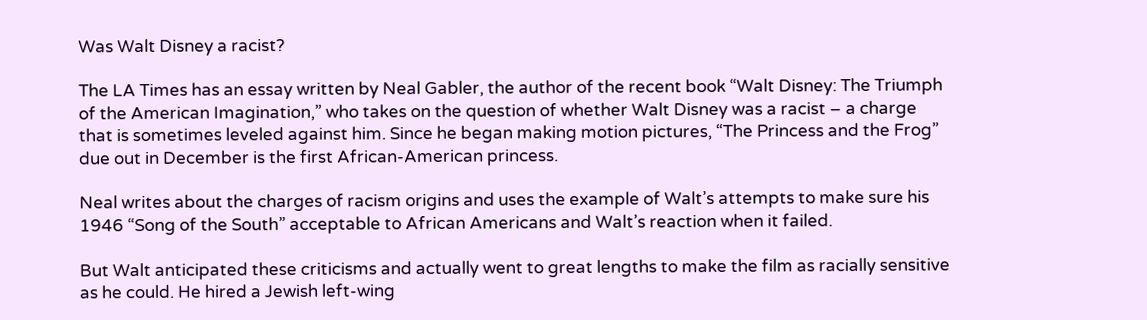Was Walt Disney a racist?

The LA Times has an essay written by Neal Gabler, the author of the recent book “Walt Disney: The Triumph of the American Imagination,” who takes on the question of whether Walt Disney was a racist – a charge that is sometimes leveled against him. Since he began making motion pictures, “The Princess and the Frog” due out in December is the first African-American princess.

Neal writes about the charges of racism origins and uses the example of Walt’s attempts to make sure his 1946 “Song of the South” acceptable to African Americans and Walt’s reaction when it failed.

But Walt anticipated these criticisms and actually went to great lengths to make the film as racially sensitive as he could. He hired a Jewish left-wing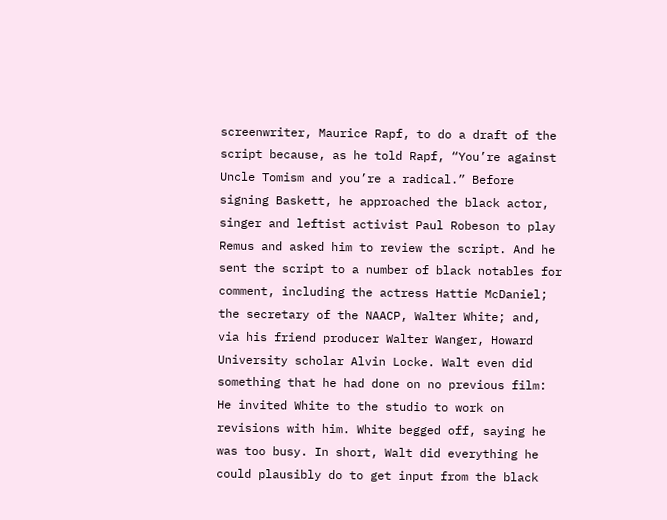screenwriter, Maurice Rapf, to do a draft of the script because, as he told Rapf, “You’re against Uncle Tomism and you’re a radical.” Before signing Baskett, he approached the black actor, singer and leftist activist Paul Robeson to play Remus and asked him to review the script. And he sent the script to a number of black notables for comment, including the actress Hattie McDaniel; the secretary of the NAACP, Walter White; and, via his friend producer Walter Wanger, Howard University scholar Alvin Locke. Walt even did something that he had done on no previous film: He invited White to the studio to work on revisions with him. White begged off, saying he was too busy. In short, Walt did everything he could plausibly do to get input from the black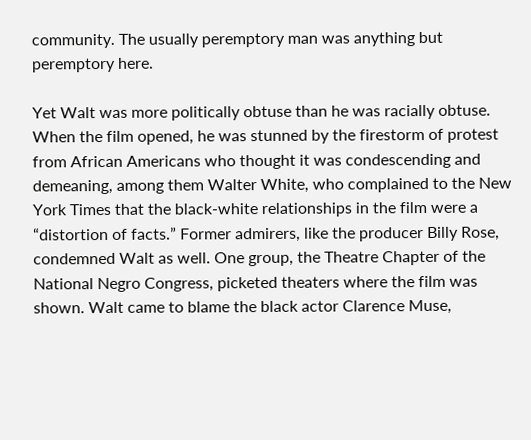community. The usually peremptory man was anything but peremptory here.

Yet Walt was more politically obtuse than he was racially obtuse. When the film opened, he was stunned by the firestorm of protest from African Americans who thought it was condescending and demeaning, among them Walter White, who complained to the New York Times that the black-white relationships in the film were a “distortion of facts.” Former admirers, like the producer Billy Rose, condemned Walt as well. One group, the Theatre Chapter of the National Negro Congress, picketed theaters where the film was shown. Walt came to blame the black actor Clarence Muse,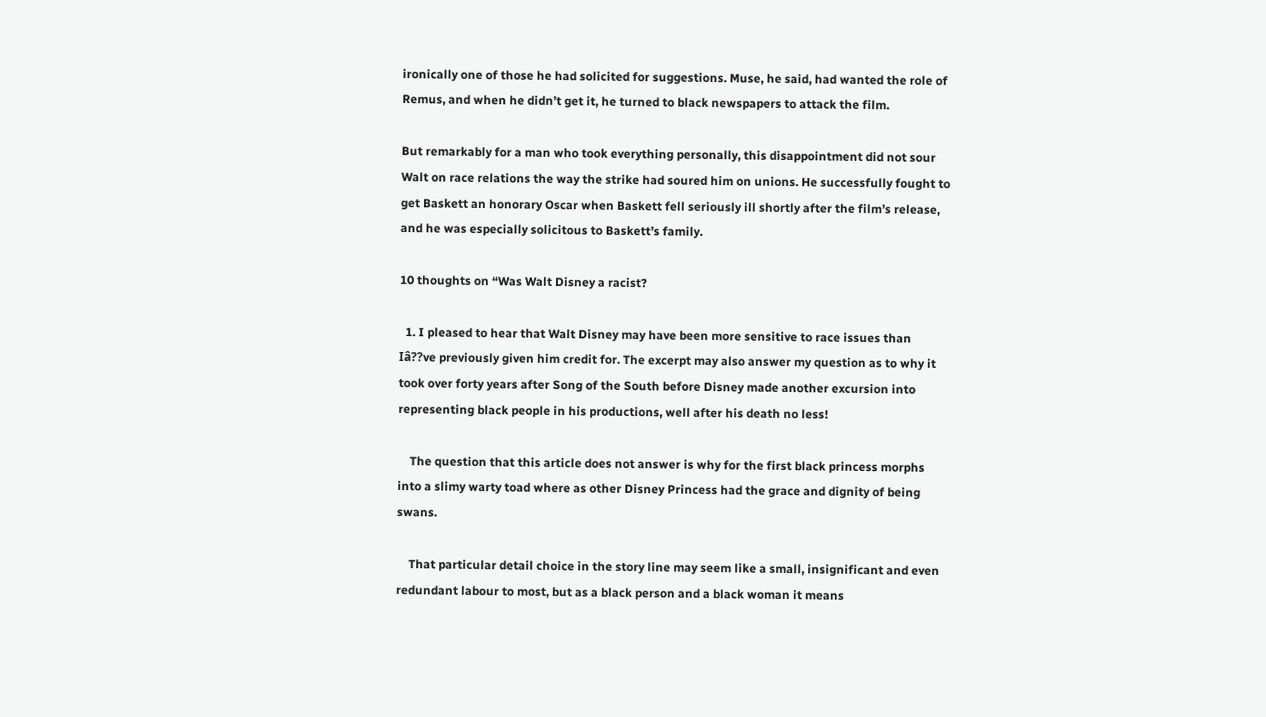ironically one of those he had solicited for suggestions. Muse, he said, had wanted the role of Remus, and when he didn’t get it, he turned to black newspapers to attack the film.

But remarkably for a man who took everything personally, this disappointment did not sour Walt on race relations the way the strike had soured him on unions. He successfully fought to get Baskett an honorary Oscar when Baskett fell seriously ill shortly after the film’s release, and he was especially solicitous to Baskett’s family.

10 thoughts on “Was Walt Disney a racist?

  1. I pleased to hear that Walt Disney may have been more sensitive to race issues than Iâ??ve previously given him credit for. The excerpt may also answer my question as to why it took over forty years after Song of the South before Disney made another excursion into representing black people in his productions, well after his death no less!

    The question that this article does not answer is why for the first black princess morphs into a slimy warty toad where as other Disney Princess had the grace and dignity of being swans.

    That particular detail choice in the story line may seem like a small, insignificant and even redundant labour to most, but as a black person and a black woman it means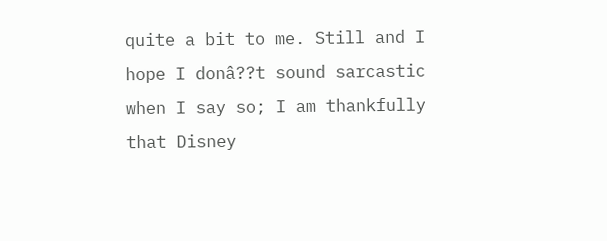quite a bit to me. Still and I hope I donâ??t sound sarcastic when I say so; I am thankfully that Disney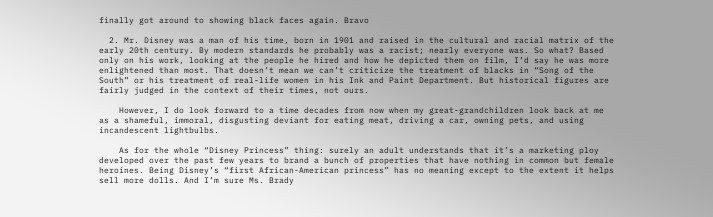finally got around to showing black faces again. Bravo

  2. Mr. Disney was a man of his time, born in 1901 and raised in the cultural and racial matrix of the early 20th century. By modern standards he probably was a racist; nearly everyone was. So what? Based only on his work, looking at the people he hired and how he depicted them on film, I’d say he was more enlightened than most. That doesn’t mean we can’t criticize the treatment of blacks in “Song of the South” or his treatment of real-life women in his Ink and Paint Department. But historical figures are fairly judged in the context of their times, not ours.

    However, I do look forward to a time decades from now when my great-grandchildren look back at me as a shameful, immoral, disgusting deviant for eating meat, driving a car, owning pets, and using incandescent lightbulbs.

    As for the whole “Disney Princess” thing: surely an adult understands that it’s a marketing ploy developed over the past few years to brand a bunch of properties that have nothing in common but female heroines. Being Disney’s “first African-American princess” has no meaning except to the extent it helps sell more dolls. And I’m sure Ms. Brady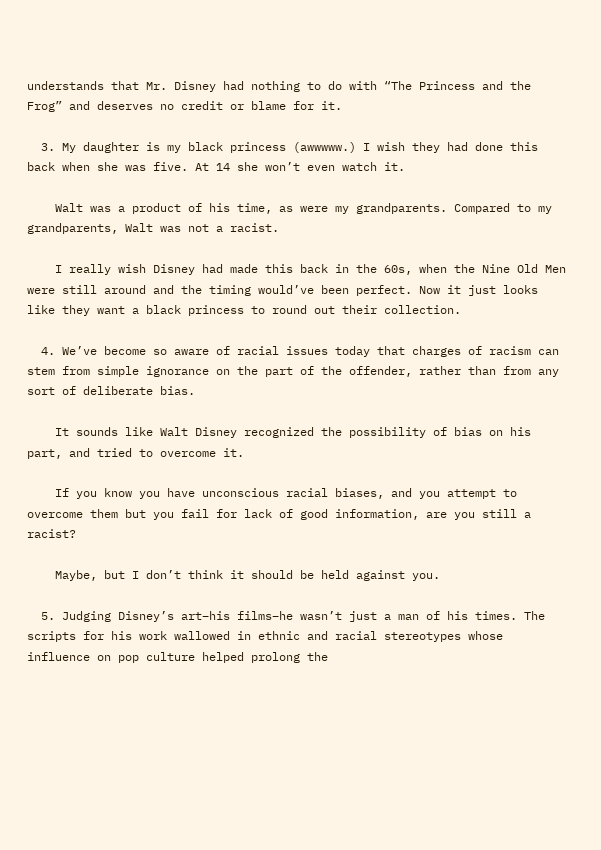understands that Mr. Disney had nothing to do with “The Princess and the Frog” and deserves no credit or blame for it.

  3. My daughter is my black princess (awwwww.) I wish they had done this back when she was five. At 14 she won’t even watch it.

    Walt was a product of his time, as were my grandparents. Compared to my grandparents, Walt was not a racist.

    I really wish Disney had made this back in the 60s, when the Nine Old Men were still around and the timing would’ve been perfect. Now it just looks like they want a black princess to round out their collection.

  4. We’ve become so aware of racial issues today that charges of racism can stem from simple ignorance on the part of the offender, rather than from any sort of deliberate bias.

    It sounds like Walt Disney recognized the possibility of bias on his part, and tried to overcome it.

    If you know you have unconscious racial biases, and you attempt to overcome them but you fail for lack of good information, are you still a racist?

    Maybe, but I don’t think it should be held against you.

  5. Judging Disney’s art–his films–he wasn’t just a man of his times. The scripts for his work wallowed in ethnic and racial stereotypes whose influence on pop culture helped prolong the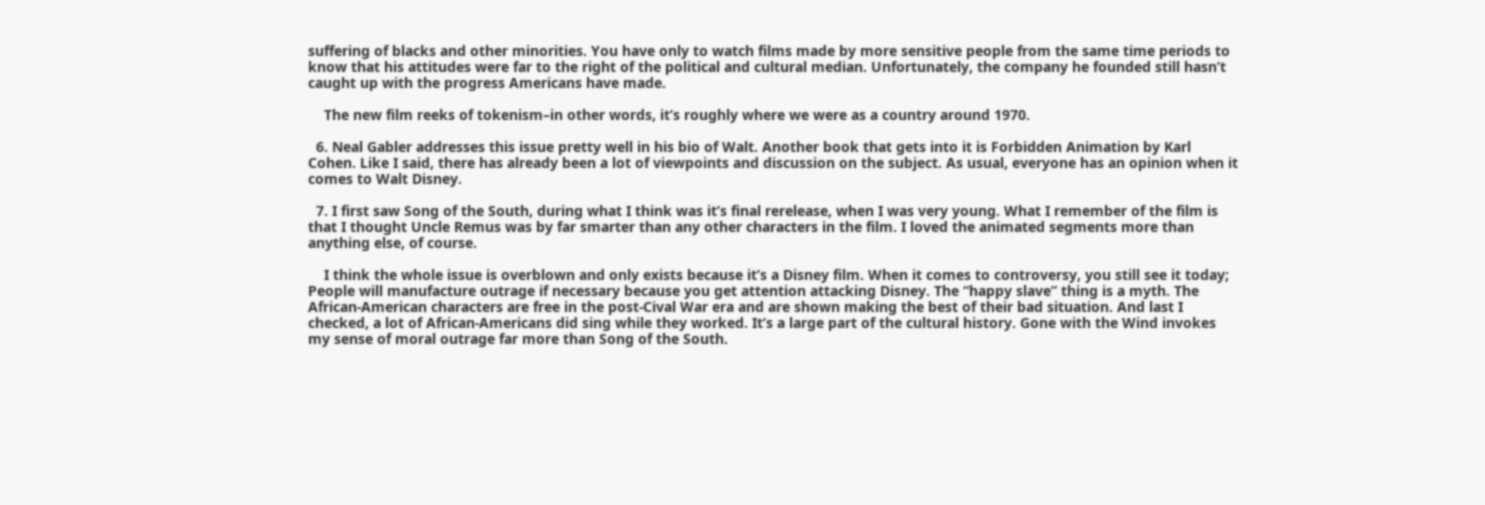suffering of blacks and other minorities. You have only to watch films made by more sensitive people from the same time periods to know that his attitudes were far to the right of the political and cultural median. Unfortunately, the company he founded still hasn’t caught up with the progress Americans have made.

    The new film reeks of tokenism–in other words, it’s roughly where we were as a country around 1970.

  6. Neal Gabler addresses this issue pretty well in his bio of Walt. Another book that gets into it is Forbidden Animation by Karl Cohen. Like I said, there has already been a lot of viewpoints and discussion on the subject. As usual, everyone has an opinion when it comes to Walt Disney.

  7. I first saw Song of the South, during what I think was it’s final rerelease, when I was very young. What I remember of the film is that I thought Uncle Remus was by far smarter than any other characters in the film. I loved the animated segments more than anything else, of course.

    I think the whole issue is overblown and only exists because it’s a Disney film. When it comes to controversy, you still see it today; People will manufacture outrage if necessary because you get attention attacking Disney. The “happy slave” thing is a myth. The African-American characters are free in the post-Cival War era and are shown making the best of their bad situation. And last I checked, a lot of African-Americans did sing while they worked. It’s a large part of the cultural history. Gone with the Wind invokes my sense of moral outrage far more than Song of the South.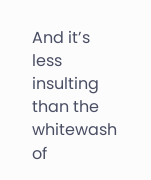And it’s less insulting than the whitewash of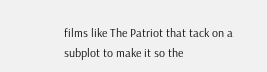films like The Patriot that tack on a subplot to make it so the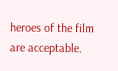heroes of the film are acceptable.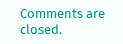Comments are closed.